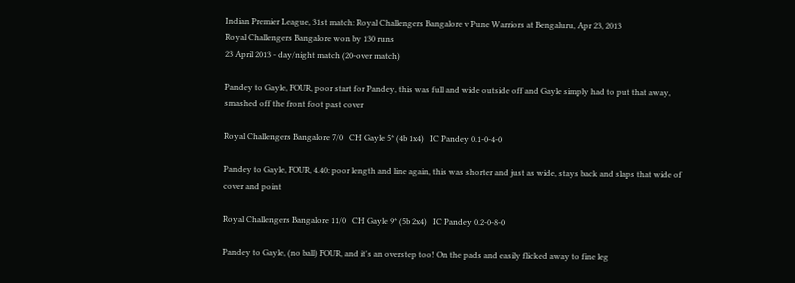Indian Premier League, 31st match: Royal Challengers Bangalore v Pune Warriors at Bengaluru, Apr 23, 2013
Royal Challengers Bangalore won by 130 runs
23 April 2013 - day/night match (20-over match)

Pandey to Gayle, FOUR, poor start for Pandey, this was full and wide outside off and Gayle simply had to put that away, smashed off the front foot past cover

Royal Challengers Bangalore 7/0   CH Gayle 5* (4b 1x4)   IC Pandey 0.1-0-4-0

Pandey to Gayle, FOUR, 4.40: poor length and line again, this was shorter and just as wide, stays back and slaps that wide of cover and point

Royal Challengers Bangalore 11/0   CH Gayle 9* (5b 2x4)   IC Pandey 0.2-0-8-0

Pandey to Gayle, (no ball) FOUR, and it's an overstep too! On the pads and easily flicked away to fine leg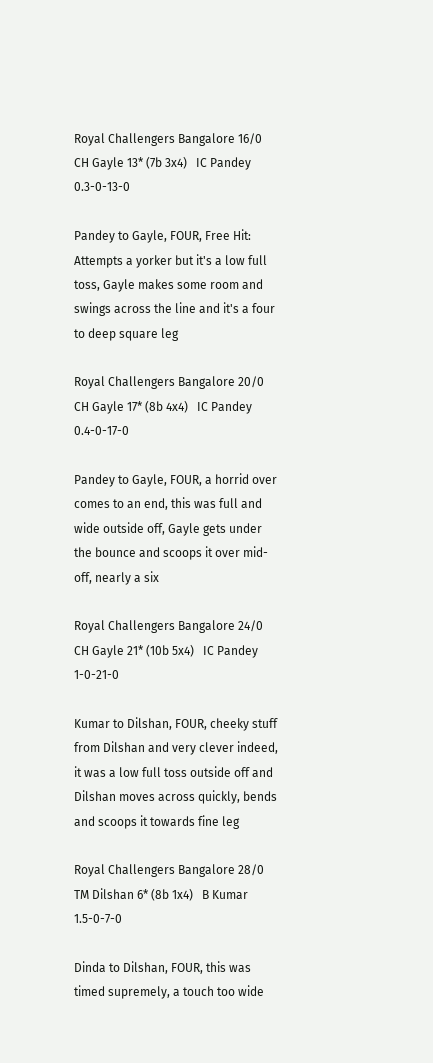Royal Challengers Bangalore 16/0   CH Gayle 13* (7b 3x4)   IC Pandey 0.3-0-13-0

Pandey to Gayle, FOUR, Free Hit: Attempts a yorker but it's a low full toss, Gayle makes some room and swings across the line and it's a four to deep square leg

Royal Challengers Bangalore 20/0   CH Gayle 17* (8b 4x4)   IC Pandey 0.4-0-17-0

Pandey to Gayle, FOUR, a horrid over comes to an end, this was full and wide outside off, Gayle gets under the bounce and scoops it over mid-off, nearly a six

Royal Challengers Bangalore 24/0   CH Gayle 21* (10b 5x4)   IC Pandey 1-0-21-0

Kumar to Dilshan, FOUR, cheeky stuff from Dilshan and very clever indeed, it was a low full toss outside off and Dilshan moves across quickly, bends and scoops it towards fine leg

Royal Challengers Bangalore 28/0   TM Dilshan 6* (8b 1x4)   B Kumar 1.5-0-7-0

Dinda to Dilshan, FOUR, this was timed supremely, a touch too wide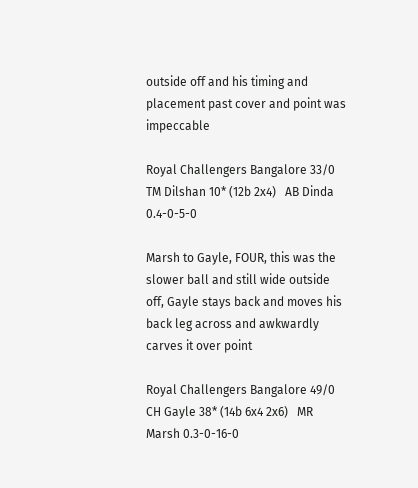outside off and his timing and placement past cover and point was impeccable

Royal Challengers Bangalore 33/0   TM Dilshan 10* (12b 2x4)   AB Dinda 0.4-0-5-0

Marsh to Gayle, FOUR, this was the slower ball and still wide outside off, Gayle stays back and moves his back leg across and awkwardly carves it over point

Royal Challengers Bangalore 49/0   CH Gayle 38* (14b 6x4 2x6)   MR Marsh 0.3-0-16-0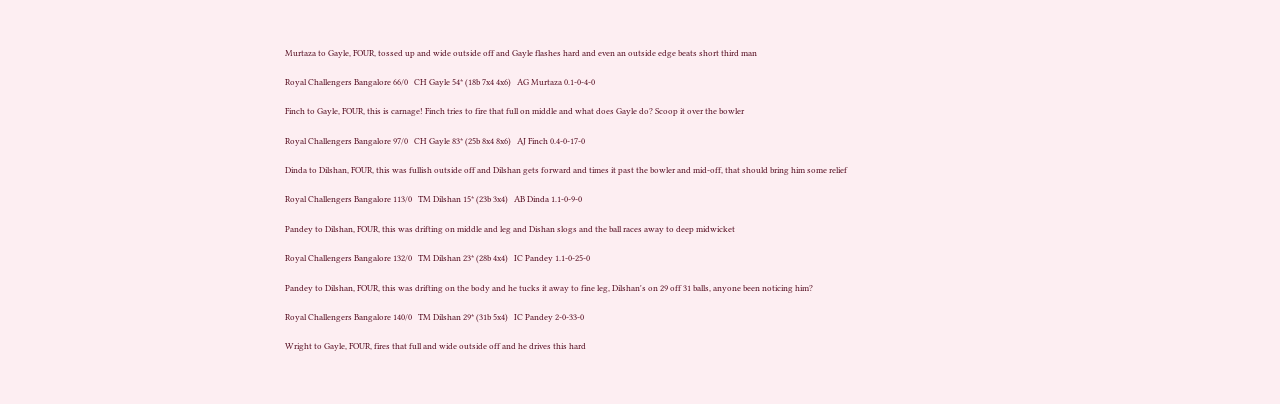Murtaza to Gayle, FOUR, tossed up and wide outside off and Gayle flashes hard and even an outside edge beats short third man

Royal Challengers Bangalore 66/0   CH Gayle 54* (18b 7x4 4x6)   AG Murtaza 0.1-0-4-0

Finch to Gayle, FOUR, this is carnage! Finch tries to fire that full on middle and what does Gayle do? Scoop it over the bowler

Royal Challengers Bangalore 97/0   CH Gayle 83* (25b 8x4 8x6)   AJ Finch 0.4-0-17-0

Dinda to Dilshan, FOUR, this was fullish outside off and Dilshan gets forward and times it past the bowler and mid-off, that should bring him some relief

Royal Challengers Bangalore 113/0   TM Dilshan 15* (23b 3x4)   AB Dinda 1.1-0-9-0

Pandey to Dilshan, FOUR, this was drifting on middle and leg and Dishan slogs and the ball races away to deep midwicket

Royal Challengers Bangalore 132/0   TM Dilshan 23* (28b 4x4)   IC Pandey 1.1-0-25-0

Pandey to Dilshan, FOUR, this was drifting on the body and he tucks it away to fine leg, Dilshan's on 29 off 31 balls, anyone been noticing him?

Royal Challengers Bangalore 140/0   TM Dilshan 29* (31b 5x4)   IC Pandey 2-0-33-0

Wright to Gayle, FOUR, fires that full and wide outside off and he drives this hard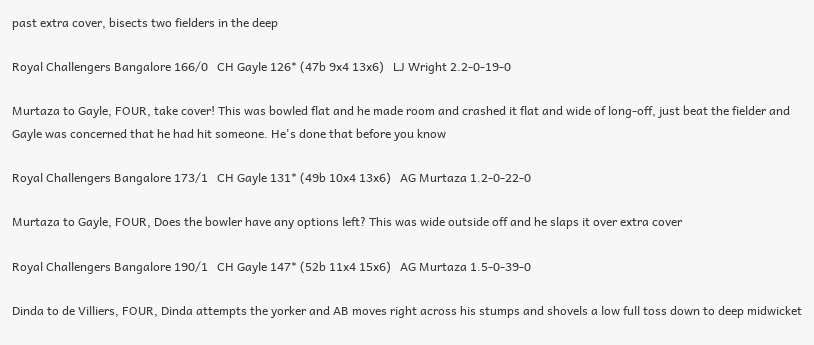past extra cover, bisects two fielders in the deep

Royal Challengers Bangalore 166/0   CH Gayle 126* (47b 9x4 13x6)   LJ Wright 2.2-0-19-0

Murtaza to Gayle, FOUR, take cover! This was bowled flat and he made room and crashed it flat and wide of long-off, just beat the fielder and Gayle was concerned that he had hit someone. He's done that before you know

Royal Challengers Bangalore 173/1   CH Gayle 131* (49b 10x4 13x6)   AG Murtaza 1.2-0-22-0

Murtaza to Gayle, FOUR, Does the bowler have any options left? This was wide outside off and he slaps it over extra cover

Royal Challengers Bangalore 190/1   CH Gayle 147* (52b 11x4 15x6)   AG Murtaza 1.5-0-39-0

Dinda to de Villiers, FOUR, Dinda attempts the yorker and AB moves right across his stumps and shovels a low full toss down to deep midwicket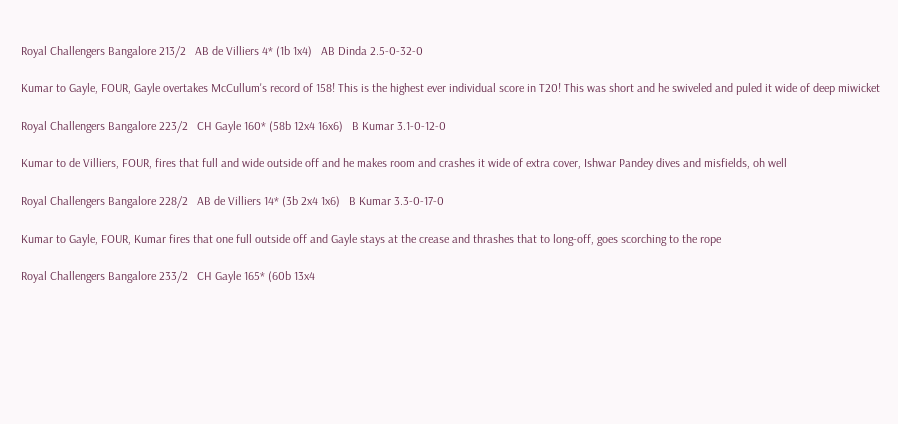Royal Challengers Bangalore 213/2   AB de Villiers 4* (1b 1x4)   AB Dinda 2.5-0-32-0

Kumar to Gayle, FOUR, Gayle overtakes McCullum's record of 158! This is the highest ever individual score in T20! This was short and he swiveled and puled it wide of deep miwicket

Royal Challengers Bangalore 223/2   CH Gayle 160* (58b 12x4 16x6)   B Kumar 3.1-0-12-0

Kumar to de Villiers, FOUR, fires that full and wide outside off and he makes room and crashes it wide of extra cover, Ishwar Pandey dives and misfields, oh well

Royal Challengers Bangalore 228/2   AB de Villiers 14* (3b 2x4 1x6)   B Kumar 3.3-0-17-0

Kumar to Gayle, FOUR, Kumar fires that one full outside off and Gayle stays at the crease and thrashes that to long-off, goes scorching to the rope

Royal Challengers Bangalore 233/2   CH Gayle 165* (60b 13x4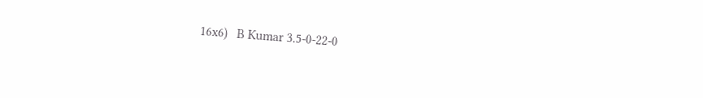16x6)   B Kumar 3.5-0-22-0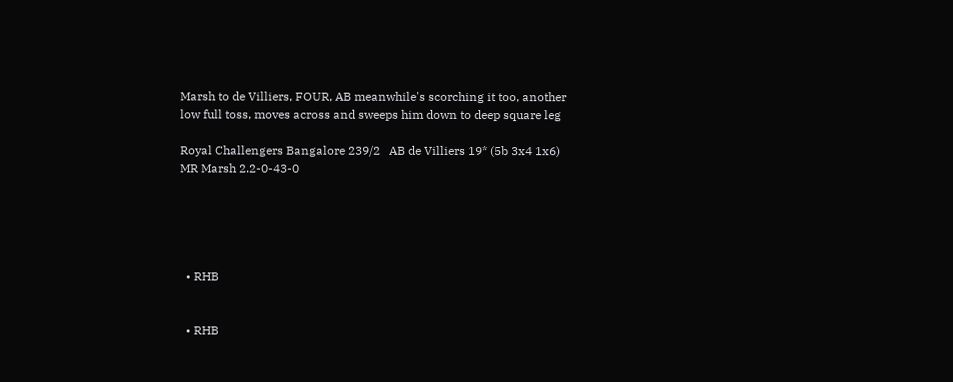Marsh to de Villiers, FOUR, AB meanwhile's scorching it too, another low full toss, moves across and sweeps him down to deep square leg

Royal Challengers Bangalore 239/2   AB de Villiers 19* (5b 3x4 1x6)   MR Marsh 2.2-0-43-0





  • RHB


  • RHB